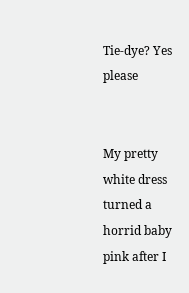Tie-dye? Yes please


My pretty white dress turned a horrid baby pink after I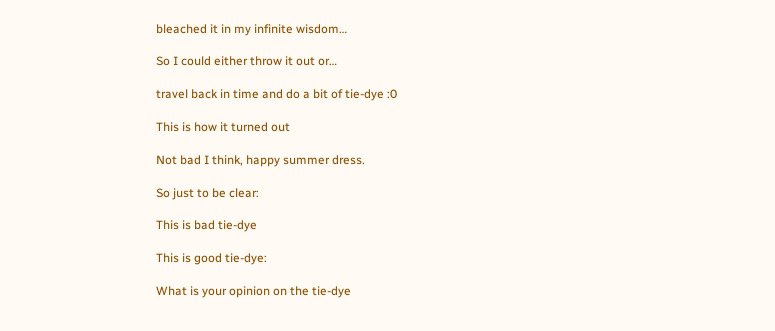bleached it in my infinite wisdom…

So I could either throw it out or…

travel back in time and do a bit of tie-dye :0

This is how it turned out

Not bad I think, happy summer dress.

So just to be clear:

This is bad tie-dye

This is good tie-dye:

What is your opinion on the tie-dye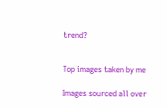trend?


Top images taken by me

Images sourced all over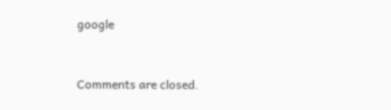google


Comments are closed.